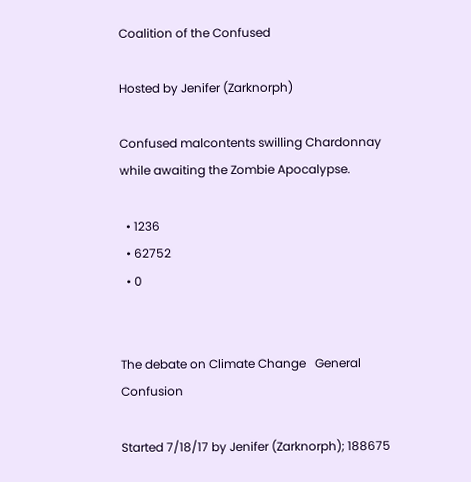Coalition of the Confused

Hosted by Jenifer (Zarknorph)

Confused malcontents swilling Chardonnay while awaiting the Zombie Apocalypse.

  • 1236
  • 62752
  • 0


The debate on Climate Change   General Confusion

Started 7/18/17 by Jenifer (Zarknorph); 188675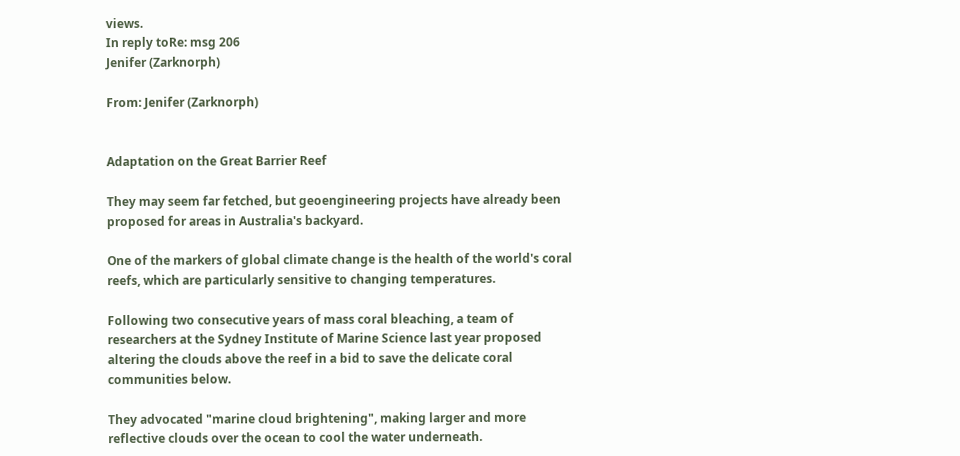views.
In reply toRe: msg 206
Jenifer (Zarknorph)

From: Jenifer (Zarknorph)


Adaptation on the Great Barrier Reef

They may seem far fetched, but geoengineering projects have already been proposed for areas in Australia's backyard.

One of the markers of global climate change is the health of the world's coral reefs, which are particularly sensitive to changing temperatures.

Following two consecutive years of mass coral bleaching, a team of researchers at the Sydney Institute of Marine Science last year proposed altering the clouds above the reef in a bid to save the delicate coral communities below.

They advocated "marine cloud brightening", making larger and more reflective clouds over the ocean to cool the water underneath.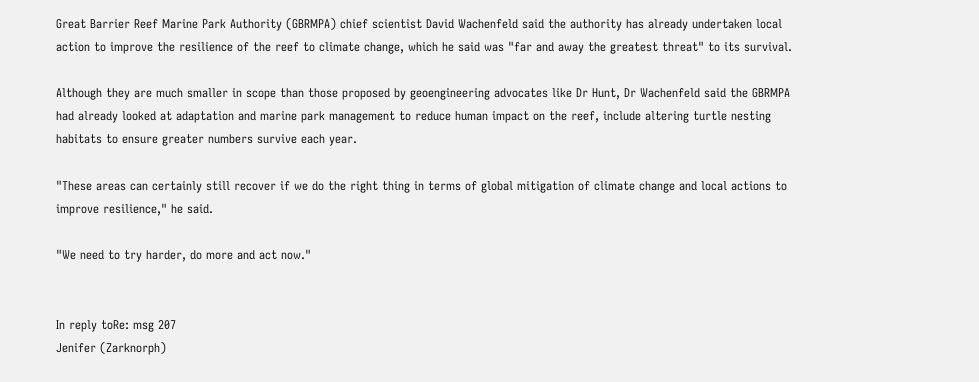Great Barrier Reef Marine Park Authority (GBRMPA) chief scientist David Wachenfeld said the authority has already undertaken local action to improve the resilience of the reef to climate change, which he said was "far and away the greatest threat" to its survival.

Although they are much smaller in scope than those proposed by geoengineering advocates like Dr Hunt, Dr Wachenfeld said the GBRMPA had already looked at adaptation and marine park management to reduce human impact on the reef, include altering turtle nesting habitats to ensure greater numbers survive each year.

"These areas can certainly still recover if we do the right thing in terms of global mitigation of climate change and local actions to improve resilience," he said.

"We need to try harder, do more and act now."


In reply toRe: msg 207
Jenifer (Zarknorph)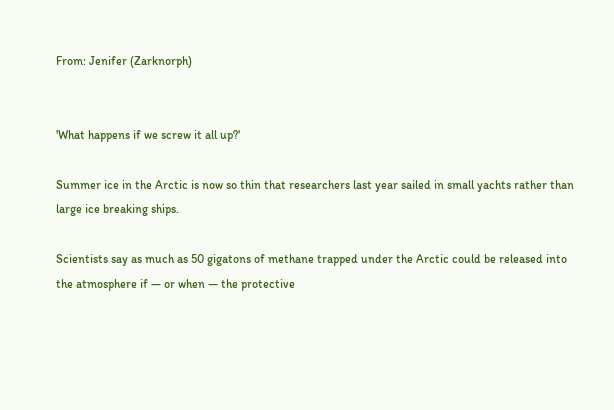From: Jenifer (Zarknorph)


'What happens if we screw it all up?'

Summer ice in the Arctic is now so thin that researchers last year sailed in small yachts rather than large ice breaking ships.

Scientists say as much as 50 gigatons of methane trapped under the Arctic could be released into the atmosphere if — or when — the protective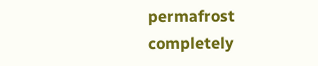permafrost completely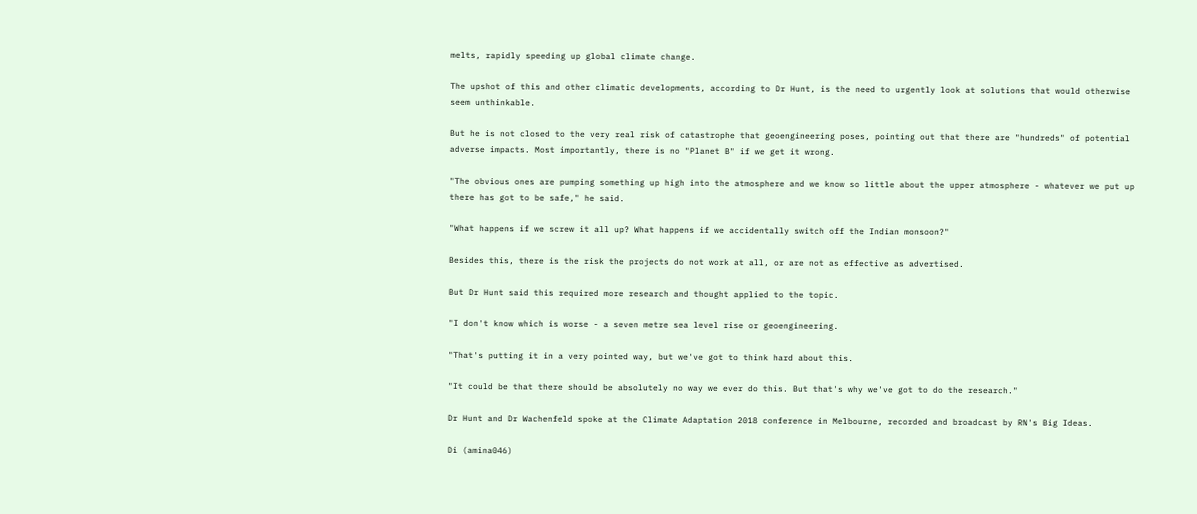melts, rapidly speeding up global climate change.

The upshot of this and other climatic developments, according to Dr Hunt, is the need to urgently look at solutions that would otherwise seem unthinkable.

But he is not closed to the very real risk of catastrophe that geoengineering poses, pointing out that there are "hundreds" of potential adverse impacts. Most importantly, there is no "Planet B" if we get it wrong.

"The obvious ones are pumping something up high into the atmosphere and we know so little about the upper atmosphere - whatever we put up there has got to be safe," he said.

"What happens if we screw it all up? What happens if we accidentally switch off the Indian monsoon?"

Besides this, there is the risk the projects do not work at all, or are not as effective as advertised.

But Dr Hunt said this required more research and thought applied to the topic.

"I don't know which is worse - a seven metre sea level rise or geoengineering.

"That's putting it in a very pointed way, but we've got to think hard about this.

"It could be that there should be absolutely no way we ever do this. But that's why we've got to do the research."

Dr Hunt and Dr Wachenfeld spoke at the Climate Adaptation 2018 conference in Melbourne, recorded and broadcast by RN's Big Ideas.

Di (amina046)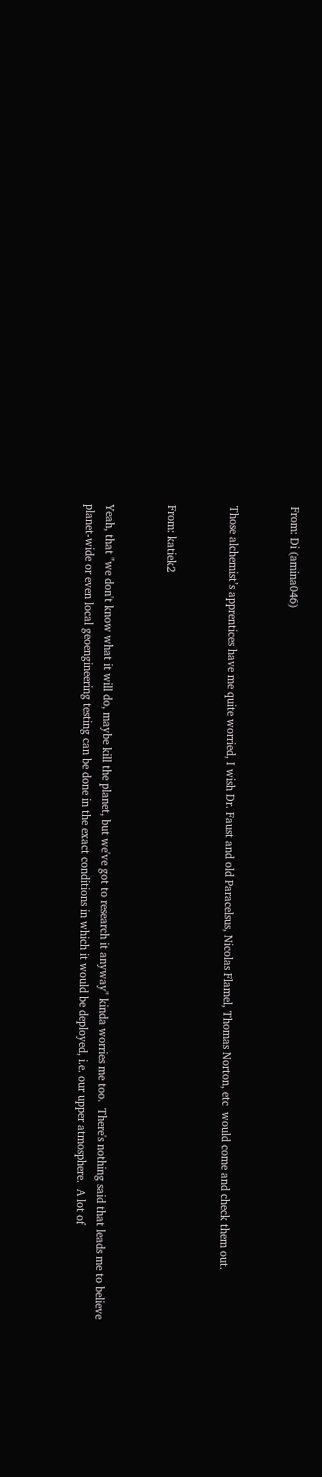From: Di (amina046)


Those alchemist’s apprentices have me quite worried, I wish Dr. Faust and old Paracelsus, Nicolas Flamel, Thomas Norton, etc  would come and check them out.


From: katiek2


Yeah, that "we don't know what it will do, maybe kill the planet, but we've got to research it anyway" kinda worries me too.  There's nothing said that leads me to believe planet-wide or even local geoengineering testing can be done in the exact conditions in which it would be deployed, i.e. our upper atmosphere.  A lot of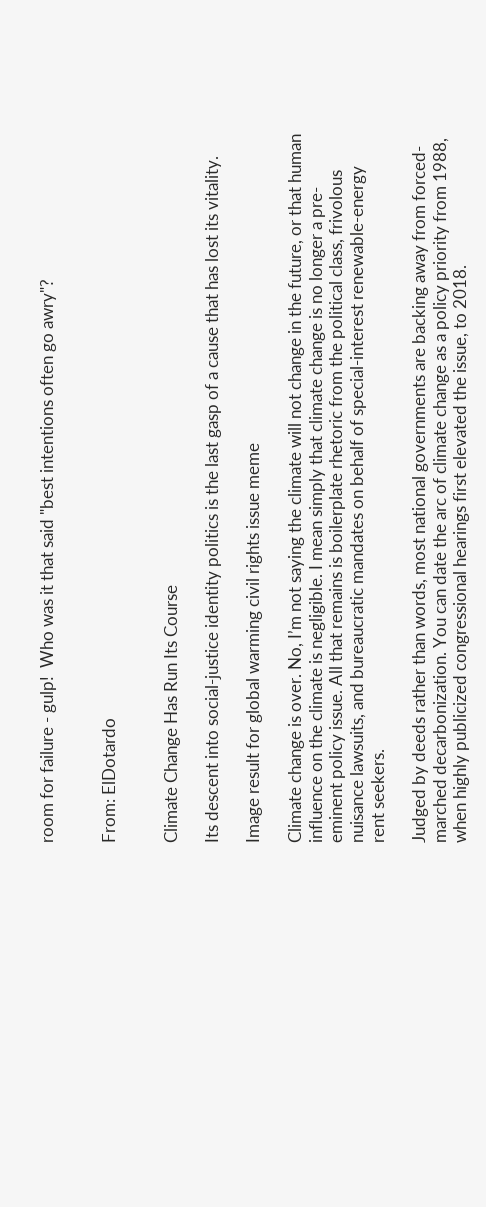room for failure - gulp!  Who was it that said "best intentions often go awry"?


From: ElDotardo


Climate Change Has Run Its Course

Its descent into social-justice identity politics is the last gasp of a cause that has lost its vitality.

Image result for global warming civil rights issue meme

Climate change is over. No, I’m not saying the climate will not change in the future, or that human influence on the climate is negligible. I mean simply that climate change is no longer a pre-eminent policy issue. All that remains is boilerplate rhetoric from the political class, frivolous nuisance lawsuits, and bureaucratic mandates on behalf of special-interest renewable-energy rent seekers.

Judged by deeds rather than words, most national governments are backing away from forced-marched decarbonization. You can date the arc of climate change as a policy priority from 1988, when highly publicized congressional hearings first elevated the issue, to 2018.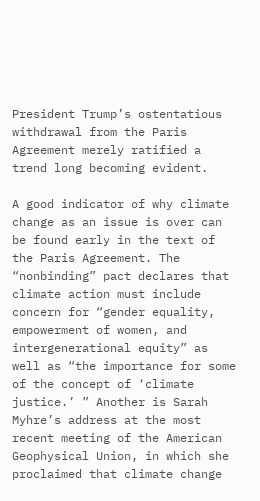President Trump’s ostentatious withdrawal from the Paris Agreement merely ratified a trend long becoming evident.

A good indicator of why climate change as an issue is over can be found early in the text of the Paris Agreement. The “nonbinding” pact declares that climate action must include concern for “gender equality, empowerment of women, and intergenerational equity” as well as “the importance for some of the concept of ‘climate justice.’ ” Another is Sarah Myhre’s address at the most recent meeting of the American Geophysical Union, in which she proclaimed that climate change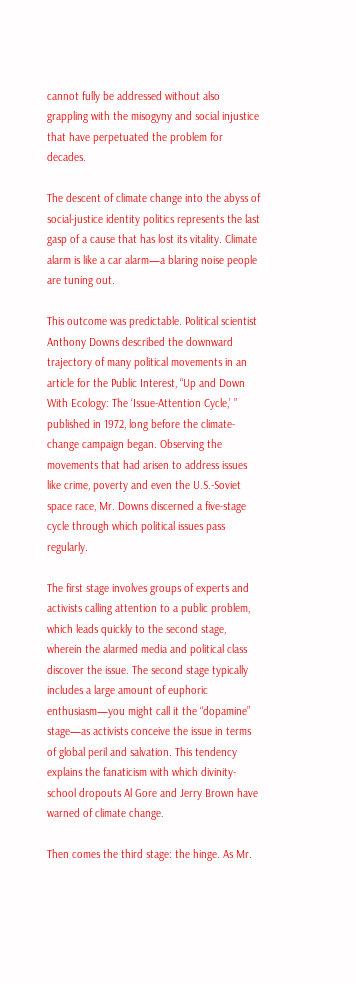cannot fully be addressed without also grappling with the misogyny and social injustice that have perpetuated the problem for decades.

The descent of climate change into the abyss of social-justice identity politics represents the last gasp of a cause that has lost its vitality. Climate alarm is like a car alarm—a blaring noise people are tuning out.

This outcome was predictable. Political scientist Anthony Downs described the downward trajectory of many political movements in an article for the Public Interest, “Up and Down With Ecology: The ‘Issue-Attention Cycle,’ ” published in 1972, long before the climate-change campaign began. Observing the movements that had arisen to address issues like crime, poverty and even the U.S.-Soviet space race, Mr. Downs discerned a five-stage cycle through which political issues pass regularly.

The first stage involves groups of experts and activists calling attention to a public problem, which leads quickly to the second stage, wherein the alarmed media and political class discover the issue. The second stage typically includes a large amount of euphoric enthusiasm—you might call it the “dopamine” stage—as activists conceive the issue in terms of global peril and salvation. This tendency explains the fanaticism with which divinity-school dropouts Al Gore and Jerry Brown have warned of climate change.

Then comes the third stage: the hinge. As Mr.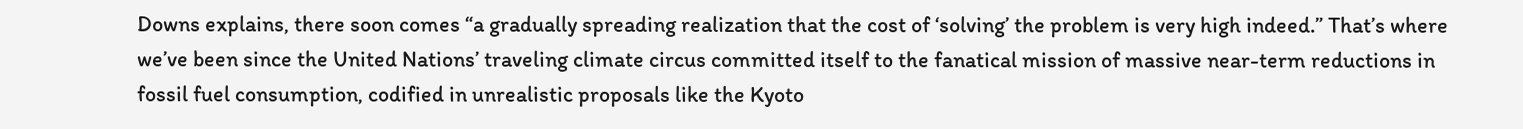Downs explains, there soon comes “a gradually spreading realization that the cost of ‘solving’ the problem is very high indeed.” That’s where we’ve been since the United Nations’ traveling climate circus committed itself to the fanatical mission of massive near-term reductions in fossil fuel consumption, codified in unrealistic proposals like the Kyoto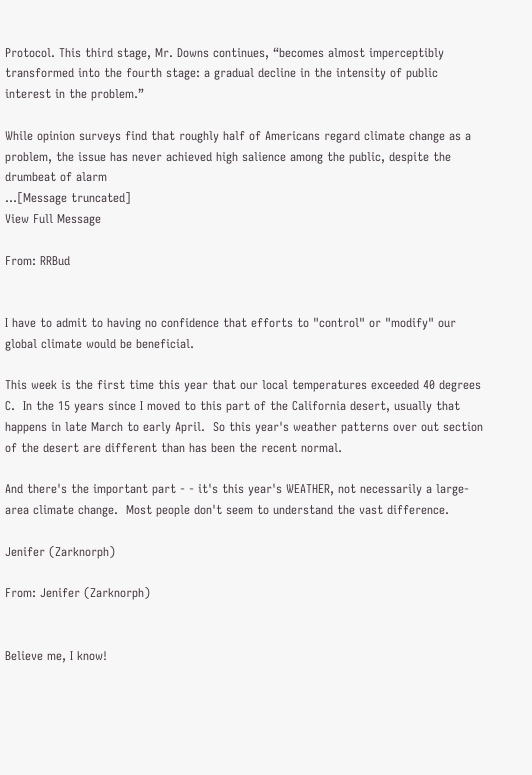Protocol. This third stage, Mr. Downs continues, “becomes almost imperceptibly transformed into the fourth stage: a gradual decline in the intensity of public interest in the problem.”

While opinion surveys find that roughly half of Americans regard climate change as a problem, the issue has never achieved high salience among the public, despite the drumbeat of alarm
...[Message truncated]
View Full Message

From: RRBud


I have to admit to having no confidence that efforts to "control" or "modify" our global climate would be beneficial.

This week is the first time this year that our local temperatures exceeded 40 degrees C.  In the 15 years since I moved to this part of the California desert, usually that happens in late March to early April.  So this year's weather patterns over out section of the desert are different than has been the recent normal.

And there's the important part - - it's this year's WEATHER, not necessarily a large-area climate change.  Most people don't seem to understand the vast difference.

Jenifer (Zarknorph)

From: Jenifer (Zarknorph)


Believe me, I know!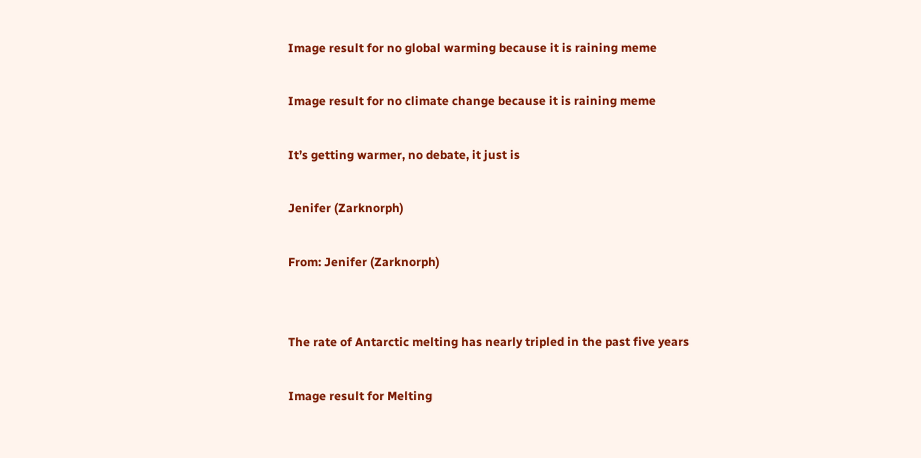Image result for no global warming because it is raining meme

Image result for no climate change because it is raining meme

It’s getting warmer, no debate, it just is

Jenifer (Zarknorph)

From: Jenifer (Zarknorph)


The rate of Antarctic melting has nearly tripled in the past five years

Image result for Melting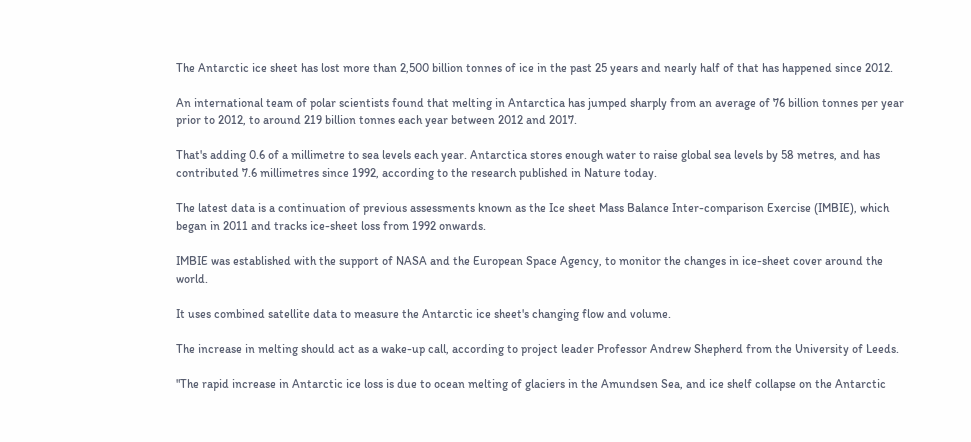The Antarctic ice sheet has lost more than 2,500 billion tonnes of ice in the past 25 years and nearly half of that has happened since 2012.

An international team of polar scientists found that melting in Antarctica has jumped sharply from an average of 76 billion tonnes per year prior to 2012, to around 219 billion tonnes each year between 2012 and 2017.

That's adding 0.6 of a millimetre to sea levels each year. Antarctica stores enough water to raise global sea levels by 58 metres, and has contributed 7.6 millimetres since 1992, according to the research published in Nature today.

The latest data is a continuation of previous assessments known as the Ice sheet Mass Balance Inter-comparison Exercise (IMBIE), which began in 2011 and tracks ice-sheet loss from 1992 onwards.

IMBIE was established with the support of NASA and the European Space Agency, to monitor the changes in ice-sheet cover around the world.

It uses combined satellite data to measure the Antarctic ice sheet's changing flow and volume.

The increase in melting should act as a wake-up call, according to project leader Professor Andrew Shepherd from the University of Leeds.

"The rapid increase in Antarctic ice loss is due to ocean melting of glaciers in the Amundsen Sea, and ice shelf collapse on the Antarctic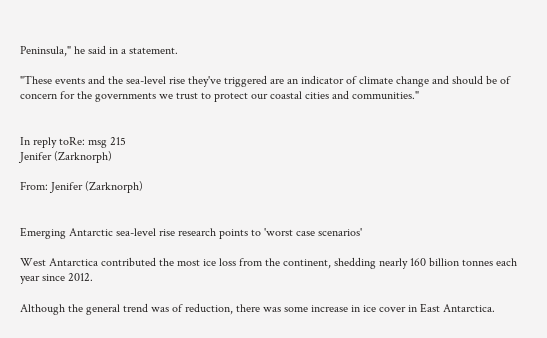Peninsula," he said in a statement.

"These events and the sea-level rise they've triggered are an indicator of climate change and should be of concern for the governments we trust to protect our coastal cities and communities."


In reply toRe: msg 215
Jenifer (Zarknorph)

From: Jenifer (Zarknorph)


Emerging Antarctic sea-level rise research points to 'worst case scenarios'

West Antarctica contributed the most ice loss from the continent, shedding nearly 160 billion tonnes each year since 2012.

Although the general trend was of reduction, there was some increase in ice cover in East Antarctica.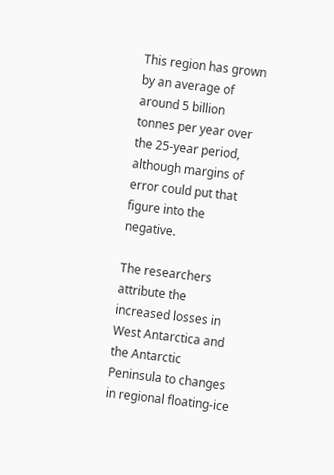This region has grown by an average of around 5 billion tonnes per year over the 25-year period, although margins of error could put that figure into the negative.

The researchers attribute the increased losses in West Antarctica and the Antarctic Peninsula to changes in regional floating-ice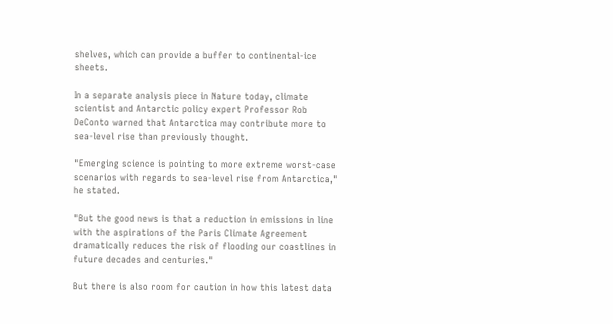shelves, which can provide a buffer to continental-ice sheets.

In a separate analysis piece in Nature today, climate scientist and Antarctic policy expert Professor Rob DeConto warned that Antarctica may contribute more to sea-level rise than previously thought.

"Emerging science is pointing to more extreme worst-case scenarios with regards to sea-level rise from Antarctica," he stated.

"But the good news is that a reduction in emissions in line with the aspirations of the Paris Climate Agreement dramatically reduces the risk of flooding our coastlines in future decades and centuries."

But there is also room for caution in how this latest data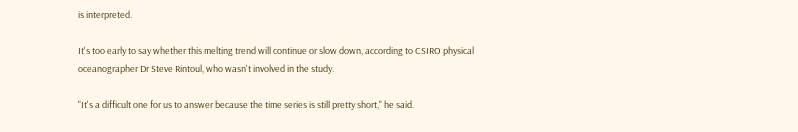is interpreted.

It's too early to say whether this melting trend will continue or slow down, according to CSIRO physical oceanographer Dr Steve Rintoul, who wasn't involved in the study.

"It's a difficult one for us to answer because the time series is still pretty short," he said.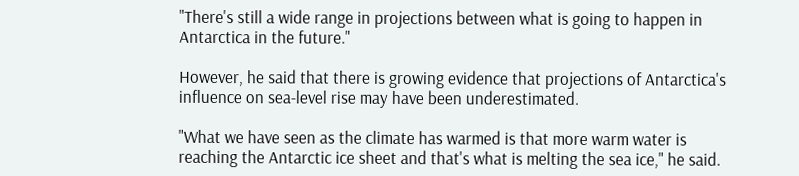"There's still a wide range in projections between what is going to happen in Antarctica in the future."

However, he said that there is growing evidence that projections of Antarctica's influence on sea-level rise may have been underestimated.

"What we have seen as the climate has warmed is that more warm water is reaching the Antarctic ice sheet and that's what is melting the sea ice," he said.